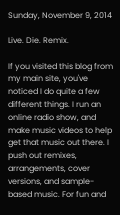Sunday, November 9, 2014

Live. Die. Remix.

If you visited this blog from my main site, you've noticed I do quite a few different things. I run an online radio show, and make music videos to help get that music out there. I push out remixes, arrangements, cover versions, and sample-based music. For fun and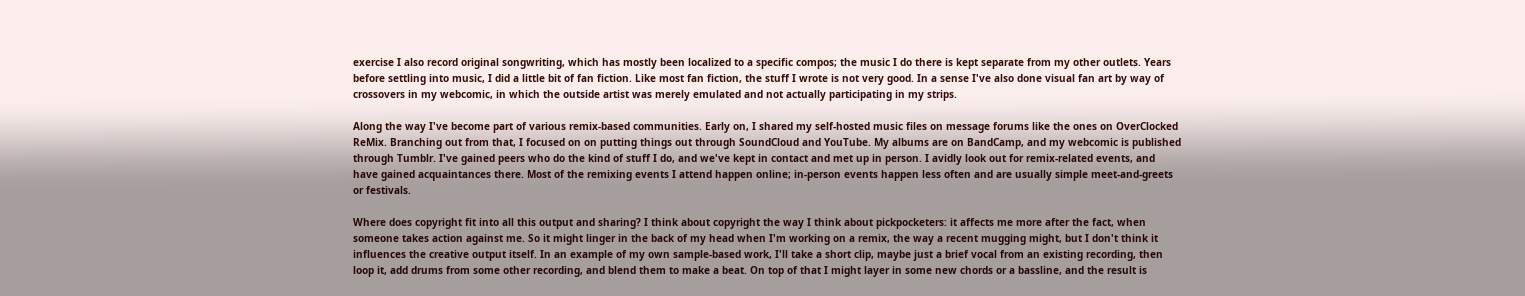exercise I also record original songwriting, which has mostly been localized to a specific compos; the music I do there is kept separate from my other outlets. Years before settling into music, I did a little bit of fan fiction. Like most fan fiction, the stuff I wrote is not very good. In a sense I've also done visual fan art by way of crossovers in my webcomic, in which the outside artist was merely emulated and not actually participating in my strips.

Along the way I've become part of various remix-based communities. Early on, I shared my self-hosted music files on message forums like the ones on OverClocked ReMix. Branching out from that, I focused on on putting things out through SoundCloud and YouTube. My albums are on BandCamp, and my webcomic is published through Tumblr. I've gained peers who do the kind of stuff I do, and we've kept in contact and met up in person. I avidly look out for remix-related events, and have gained acquaintances there. Most of the remixing events I attend happen online; in-person events happen less often and are usually simple meet-and-greets or festivals.

Where does copyright fit into all this output and sharing? I think about copyright the way I think about pickpocketers: it affects me more after the fact, when someone takes action against me. So it might linger in the back of my head when I'm working on a remix, the way a recent mugging might, but I don't think it influences the creative output itself. In an example of my own sample-based work, I'll take a short clip, maybe just a brief vocal from an existing recording, then loop it, add drums from some other recording, and blend them to make a beat. On top of that I might layer in some new chords or a bassline, and the result is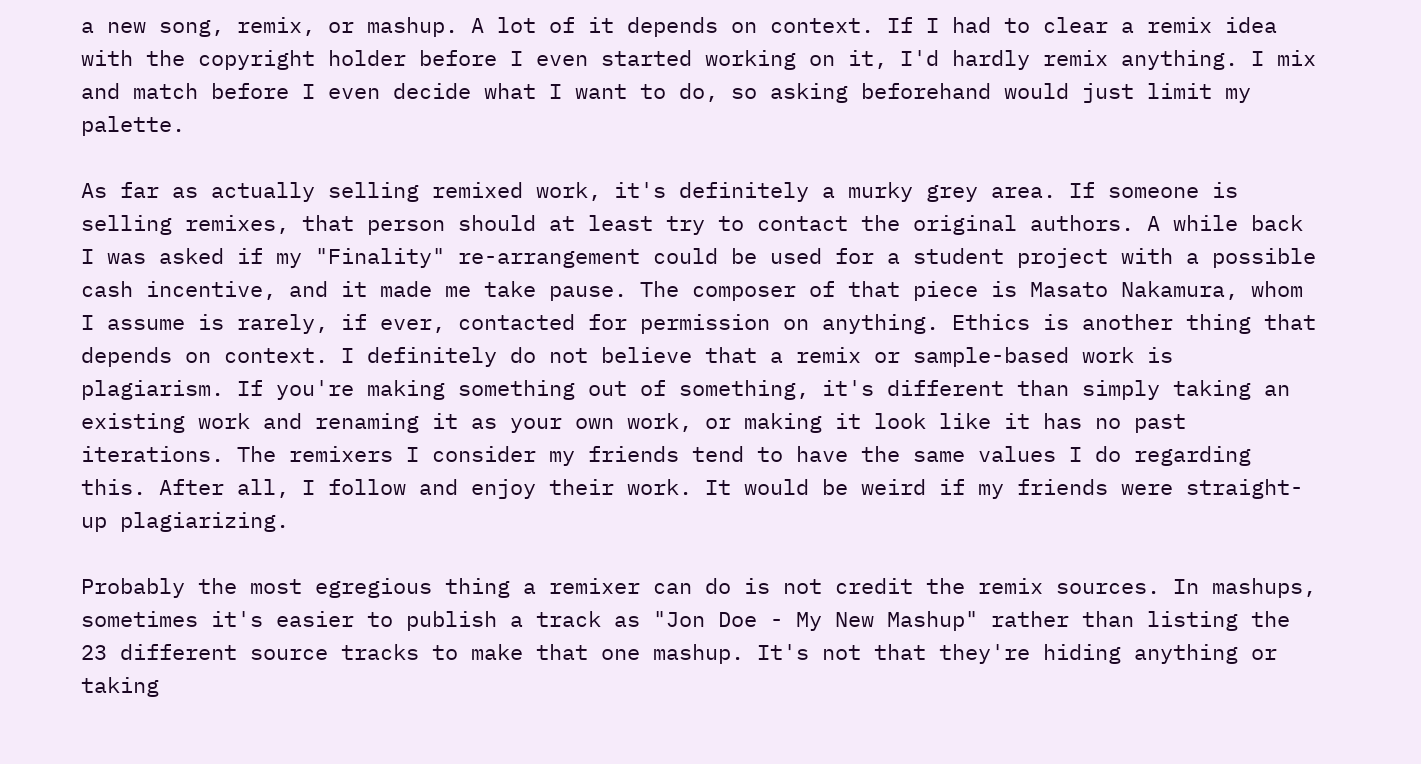a new song, remix, or mashup. A lot of it depends on context. If I had to clear a remix idea with the copyright holder before I even started working on it, I'd hardly remix anything. I mix and match before I even decide what I want to do, so asking beforehand would just limit my palette.

As far as actually selling remixed work, it's definitely a murky grey area. If someone is selling remixes, that person should at least try to contact the original authors. A while back I was asked if my "Finality" re-arrangement could be used for a student project with a possible cash incentive, and it made me take pause. The composer of that piece is Masato Nakamura, whom I assume is rarely, if ever, contacted for permission on anything. Ethics is another thing that depends on context. I definitely do not believe that a remix or sample-based work is plagiarism. If you're making something out of something, it's different than simply taking an existing work and renaming it as your own work, or making it look like it has no past iterations. The remixers I consider my friends tend to have the same values I do regarding this. After all, I follow and enjoy their work. It would be weird if my friends were straight-up plagiarizing.

Probably the most egregious thing a remixer can do is not credit the remix sources. In mashups, sometimes it's easier to publish a track as "Jon Doe - My New Mashup" rather than listing the 23 different source tracks to make that one mashup. It's not that they're hiding anything or taking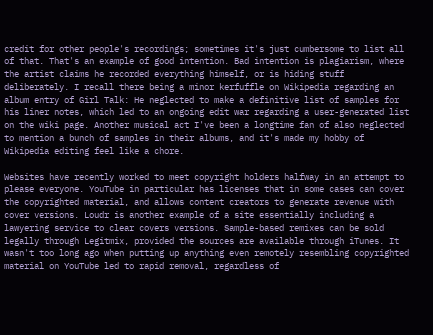credit for other people's recordings; sometimes it's just cumbersome to list all of that. That's an example of good intention. Bad intention is plagiarism, where the artist claims he recorded everything himself, or is hiding stuff deliberately. I recall there being a minor kerfuffle on Wikipedia regarding an album entry of Girl Talk: He neglected to make a definitive list of samples for his liner notes, which led to an ongoing edit war regarding a user-generated list on the wiki page. Another musical act I've been a longtime fan of also neglected to mention a bunch of samples in their albums, and it's made my hobby of Wikipedia editing feel like a chore.

Websites have recently worked to meet copyright holders halfway in an attempt to please everyone. YouTube in particular has licenses that in some cases can cover the copyrighted material, and allows content creators to generate revenue with cover versions. Loudr is another example of a site essentially including a lawyering service to clear covers versions. Sample-based remixes can be sold legally through Legitmix, provided the sources are available through iTunes. It wasn't too long ago when putting up anything even remotely resembling copyrighted material on YouTube led to rapid removal, regardless of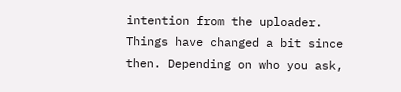intention from the uploader. Things have changed a bit since then. Depending on who you ask,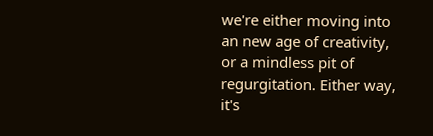we're either moving into an new age of creativity, or a mindless pit of regurgitation. Either way, it's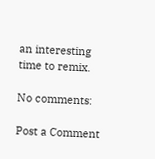an interesting time to remix.

No comments:

Post a Comment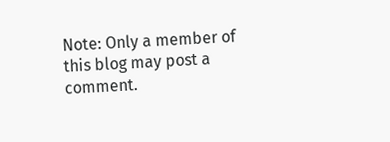Note: Only a member of this blog may post a comment.